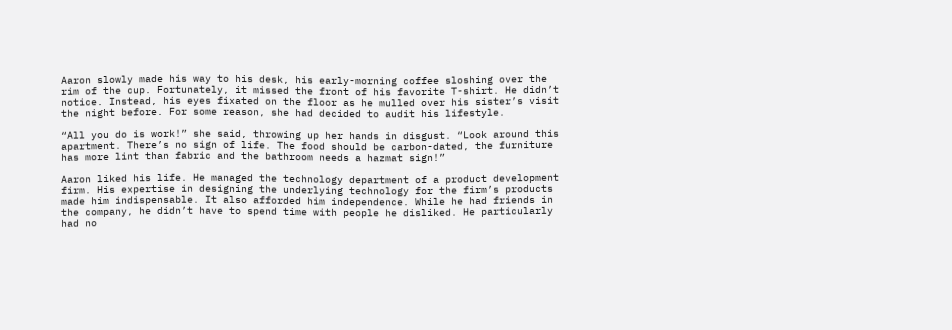Aaron slowly made his way to his desk, his early-morning coffee sloshing over the rim of the cup. Fortunately, it missed the front of his favorite T-shirt. He didn’t notice. Instead, his eyes fixated on the floor as he mulled over his sister’s visit the night before. For some reason, she had decided to audit his lifestyle.

“All you do is work!” she said, throwing up her hands in disgust. “Look around this apartment. There’s no sign of life. The food should be carbon-dated, the furniture has more lint than fabric and the bathroom needs a hazmat sign!”

Aaron liked his life. He managed the technology department of a product development firm. His expertise in designing the underlying technology for the firm’s products made him indispensable. It also afforded him independence. While he had friends in the company, he didn’t have to spend time with people he disliked. He particularly had no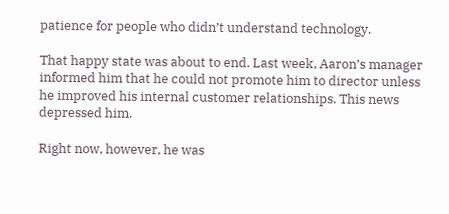patience for people who didn’t understand technology.

That happy state was about to end. Last week, Aaron’s manager informed him that he could not promote him to director unless he improved his internal customer relationships. This news depressed him.

Right now, however, he was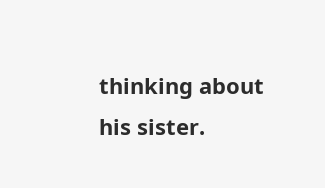thinking about his sister.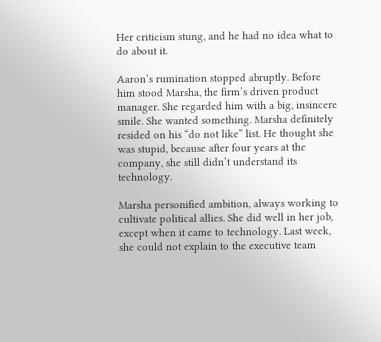Her criticism stung, and he had no idea what to do about it.

Aaron’s rumination stopped abruptly. Before him stood Marsha, the firm’s driven product manager. She regarded him with a big, insincere smile. She wanted something. Marsha definitely resided on his “do not like” list. He thought she was stupid, because after four years at the company, she still didn’t understand its technology.

Marsha personified ambition, always working to cultivate political allies. She did well in her job, except when it came to technology. Last week, she could not explain to the executive team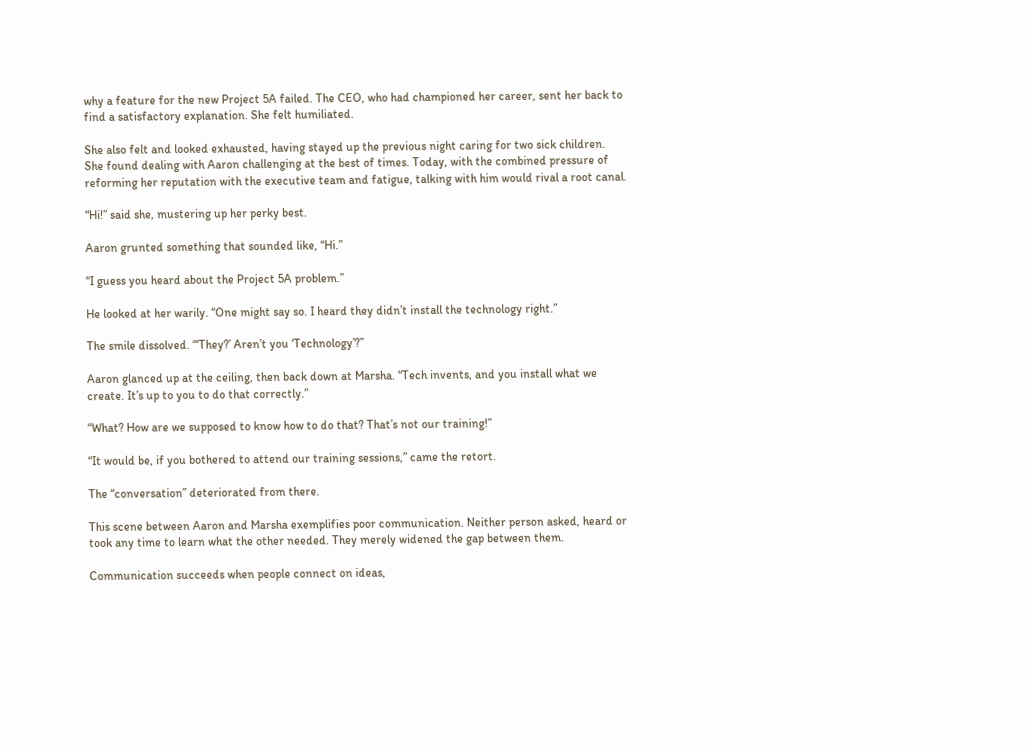why a feature for the new Project 5A failed. The CEO, who had championed her career, sent her back to find a satisfactory explanation. She felt humiliated.

She also felt and looked exhausted, having stayed up the previous night caring for two sick children. She found dealing with Aaron challenging at the best of times. Today, with the combined pressure of reforming her reputation with the executive team and fatigue, talking with him would rival a root canal.

“Hi!” said she, mustering up her perky best.

Aaron grunted something that sounded like, “Hi.”

“I guess you heard about the Project 5A problem.”

He looked at her warily. “One might say so. I heard they didn’t install the technology right.”

The smile dissolved. “‘They?’ Aren’t you ‘Technology’?”

Aaron glanced up at the ceiling, then back down at Marsha. “Tech invents, and you install what we create. It’s up to you to do that correctly.”

“What? How are we supposed to know how to do that? That’s not our training!”

“It would be, if you bothered to attend our training sessions,” came the retort.

The “conversation” deteriorated from there.

This scene between Aaron and Marsha exemplifies poor communication. Neither person asked, heard or took any time to learn what the other needed. They merely widened the gap between them.

Communication succeeds when people connect on ideas,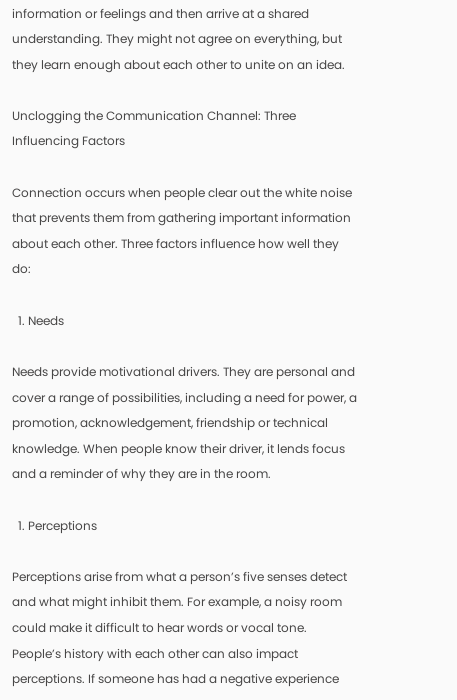information or feelings and then arrive at a shared understanding. They might not agree on everything, but they learn enough about each other to unite on an idea.

Unclogging the Communication Channel: Three Influencing Factors

Connection occurs when people clear out the white noise that prevents them from gathering important information about each other. Three factors influence how well they do:

  1. Needs

Needs provide motivational drivers. They are personal and cover a range of possibilities, including a need for power, a promotion, acknowledgement, friendship or technical knowledge. When people know their driver, it lends focus and a reminder of why they are in the room.

  1. Perceptions

Perceptions arise from what a person’s five senses detect and what might inhibit them. For example, a noisy room could make it difficult to hear words or vocal tone. People’s history with each other can also impact perceptions. If someone has had a negative experience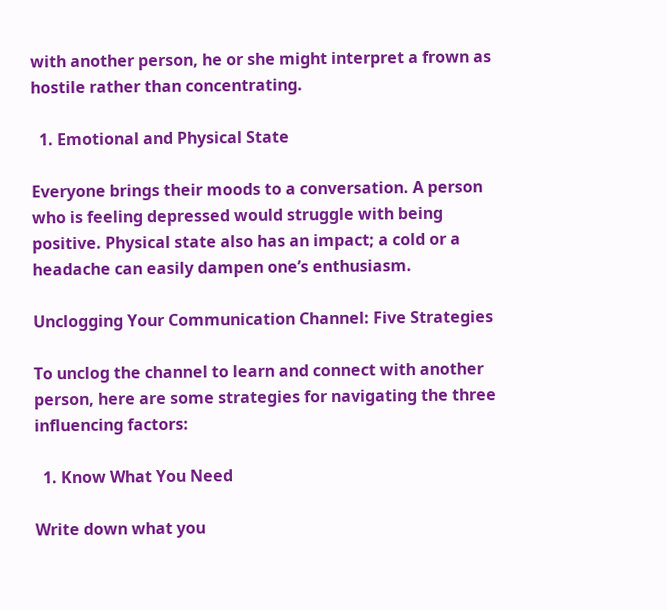with another person, he or she might interpret a frown as hostile rather than concentrating.

  1. Emotional and Physical State

Everyone brings their moods to a conversation. A person who is feeling depressed would struggle with being positive. Physical state also has an impact; a cold or a headache can easily dampen one’s enthusiasm.

Unclogging Your Communication Channel: Five Strategies

To unclog the channel to learn and connect with another person, here are some strategies for navigating the three influencing factors:

  1. Know What You Need

Write down what you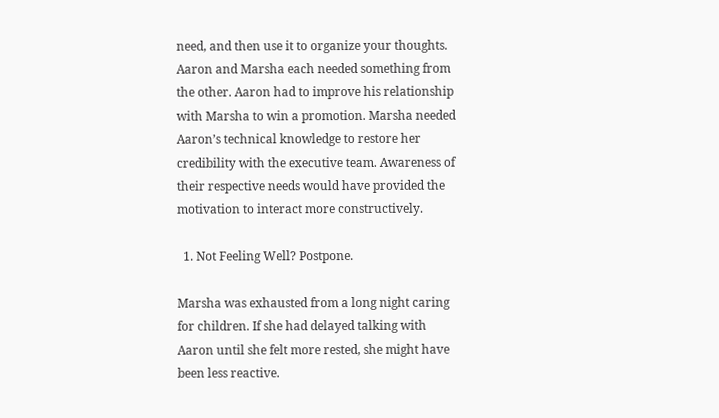need, and then use it to organize your thoughts. Aaron and Marsha each needed something from the other. Aaron had to improve his relationship with Marsha to win a promotion. Marsha needed Aaron’s technical knowledge to restore her credibility with the executive team. Awareness of their respective needs would have provided the motivation to interact more constructively.

  1. Not Feeling Well? Postpone.

Marsha was exhausted from a long night caring for children. If she had delayed talking with Aaron until she felt more rested, she might have been less reactive.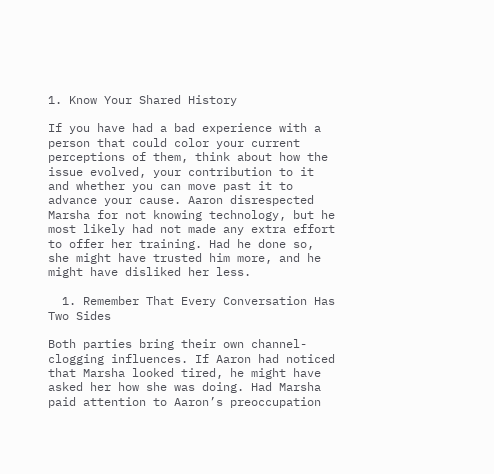1. Know Your Shared History

If you have had a bad experience with a person that could color your current perceptions of them, think about how the issue evolved, your contribution to it and whether you can move past it to advance your cause. Aaron disrespected Marsha for not knowing technology, but he most likely had not made any extra effort to offer her training. Had he done so, she might have trusted him more, and he might have disliked her less.

  1. Remember That Every Conversation Has Two Sides

Both parties bring their own channel-clogging influences. If Aaron had noticed that Marsha looked tired, he might have asked her how she was doing. Had Marsha paid attention to Aaron’s preoccupation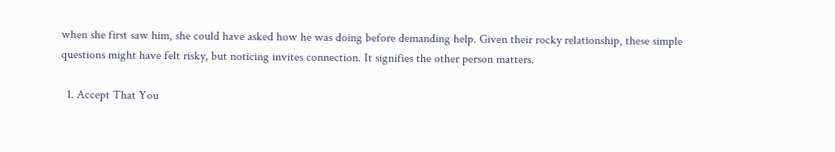when she first saw him, she could have asked how he was doing before demanding help. Given their rocky relationship, these simple questions might have felt risky, but noticing invites connection. It signifies the other person matters.

  1. Accept That You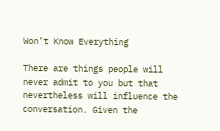Won’t Know Everything

There are things people will never admit to you but that nevertheless will influence the conversation. Given the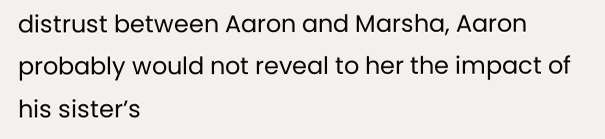distrust between Aaron and Marsha, Aaron probably would not reveal to her the impact of his sister’s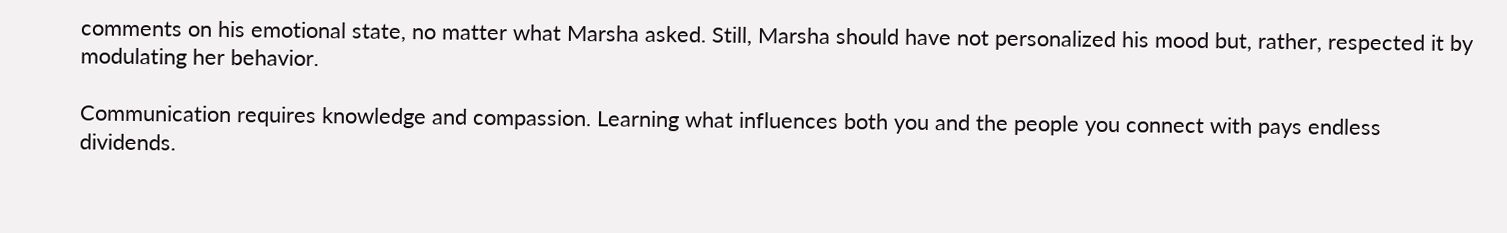comments on his emotional state, no matter what Marsha asked. Still, Marsha should have not personalized his mood but, rather, respected it by modulating her behavior.

Communication requires knowledge and compassion. Learning what influences both you and the people you connect with pays endless dividends.